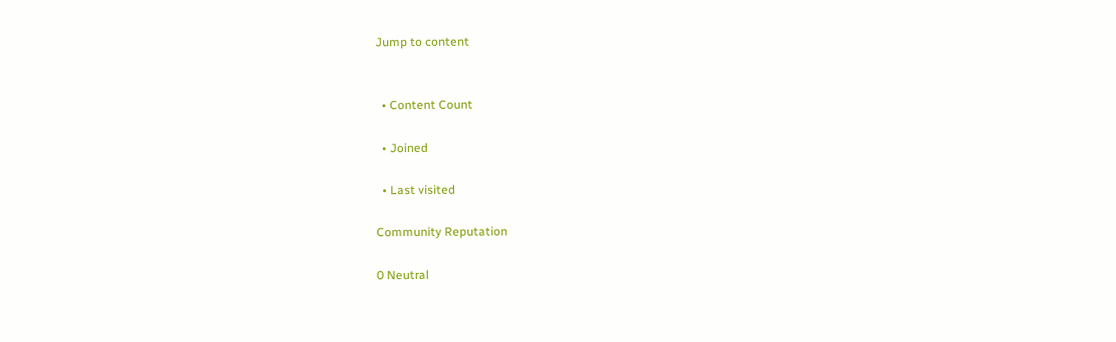Jump to content


  • Content Count

  • Joined

  • Last visited

Community Reputation

0 Neutral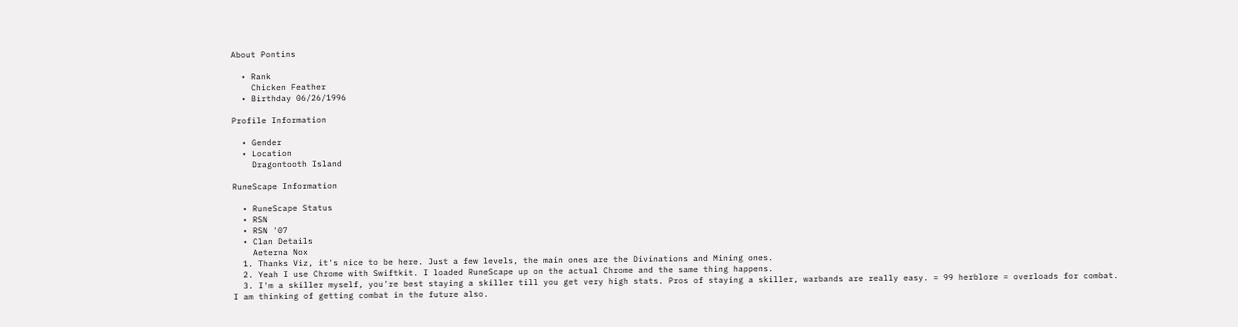About Pontins

  • Rank
    Chicken Feather
  • Birthday 06/26/1996

Profile Information

  • Gender
  • Location
    Dragontooth Island

RuneScape Information

  • RuneScape Status
  • RSN
  • RSN '07
  • Clan Details
    Aeterna Nox
  1. Thanks Viz, it's nice to be here. Just a few levels, the main ones are the Divinations and Mining ones.
  2. Yeah I use Chrome with Swiftkit. I loaded RuneScape up on the actual Chrome and the same thing happens.
  3. I'm a skiller myself, you're best staying a skiller till you get very high stats. Pros of staying a skiller, warbands are really easy. = 99 herblore = overloads for combat. I am thinking of getting combat in the future also.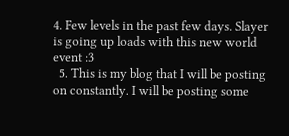4. Few levels in the past few days. Slayer is going up loads with this new world event :3
  5. This is my blog that I will be posting on constantly. I will be posting some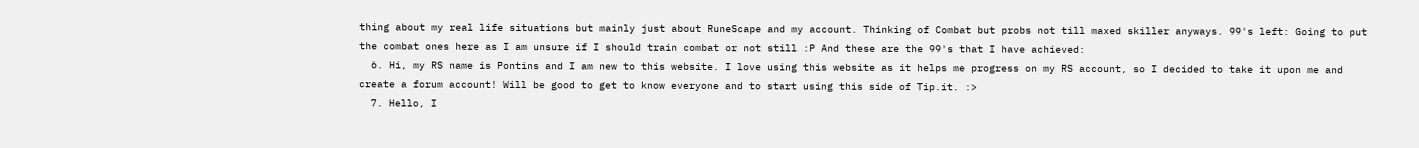thing about my real life situations but mainly just about RuneScape and my account. Thinking of Combat but probs not till maxed skiller anyways. 99's left: Going to put the combat ones here as I am unsure if I should train combat or not still :P And these are the 99's that I have achieved:
  6. Hi, my RS name is Pontins and I am new to this website. I love using this website as it helps me progress on my RS account, so I decided to take it upon me and create a forum account! Will be good to get to know everyone and to start using this side of Tip.it. :>
  7. Hello, I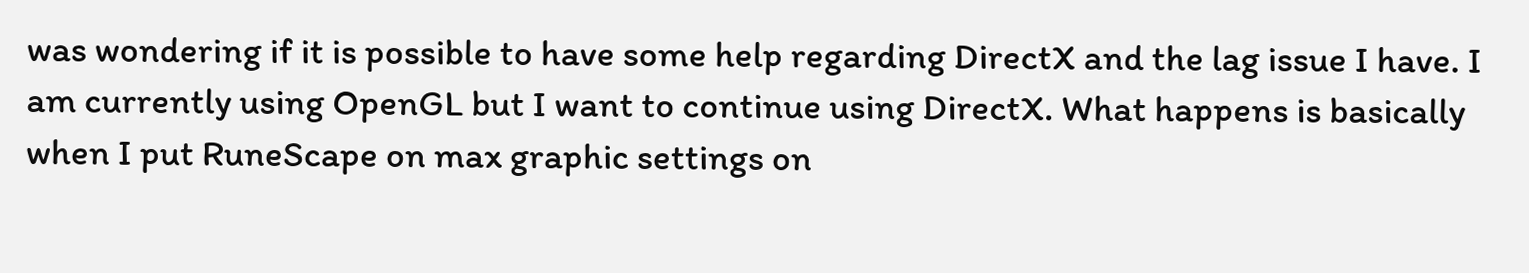was wondering if it is possible to have some help regarding DirectX and the lag issue I have. I am currently using OpenGL but I want to continue using DirectX. What happens is basically when I put RuneScape on max graphic settings on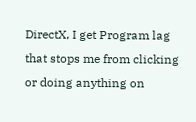DirectX, I get Program lag that stops me from clicking or doing anything on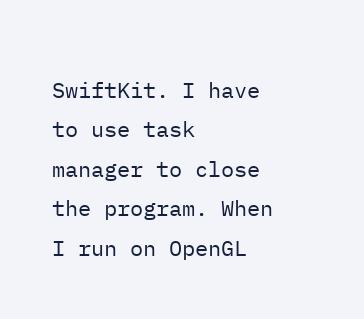SwiftKit. I have to use task manager to close the program. When I run on OpenGL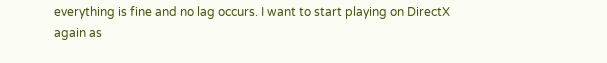everything is fine and no lag occurs. I want to start playing on DirectX again as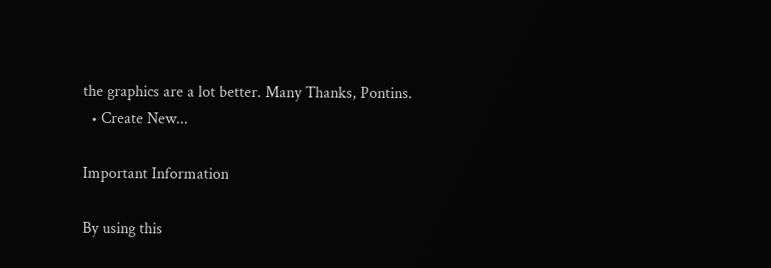the graphics are a lot better. Many Thanks, Pontins.
  • Create New...

Important Information

By using this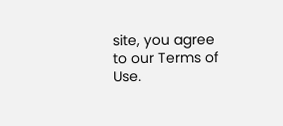site, you agree to our Terms of Use.